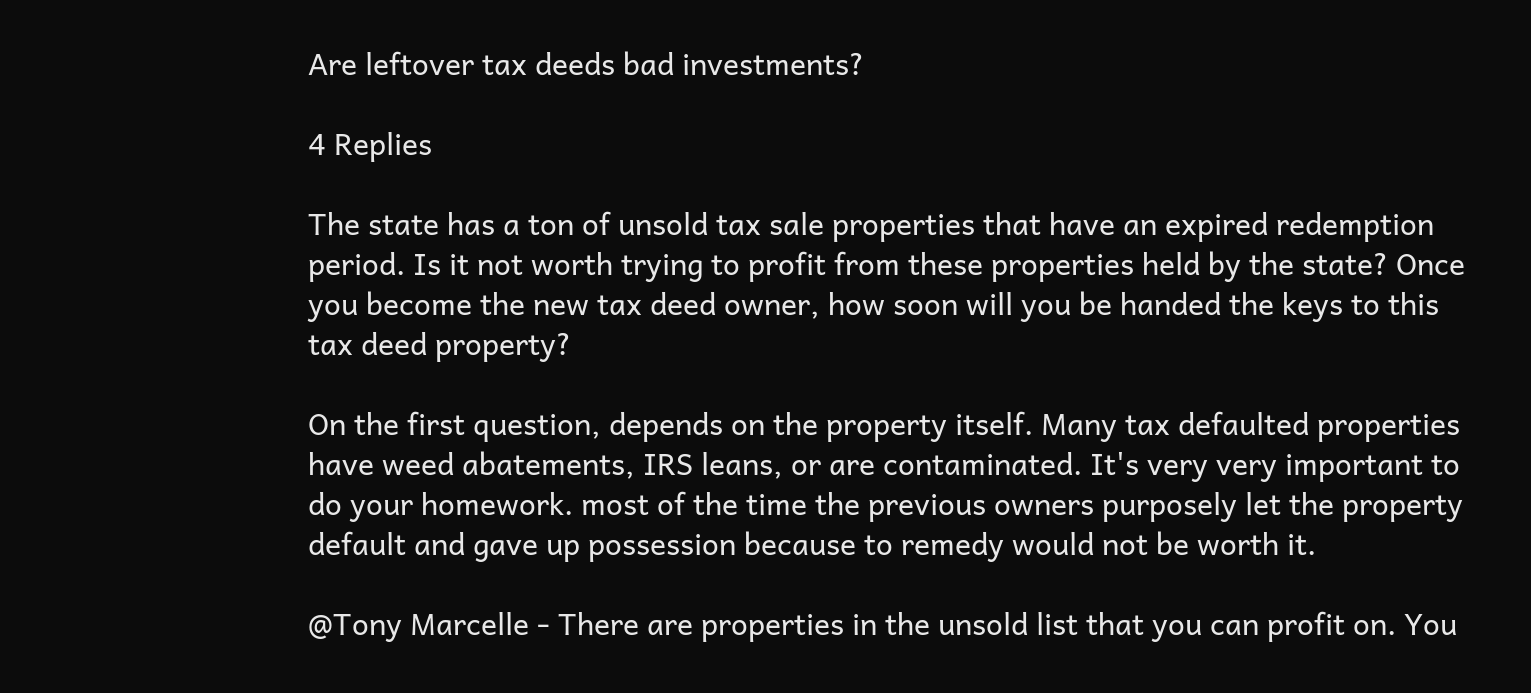Are leftover tax deeds bad investments?

4 Replies

The state has a ton of unsold tax sale properties that have an expired redemption period. Is it not worth trying to profit from these properties held by the state? Once you become the new tax deed owner, how soon will you be handed the keys to this tax deed property?

On the first question, depends on the property itself. Many tax defaulted properties have weed abatements, IRS leans, or are contaminated. It's very very important to do your homework. most of the time the previous owners purposely let the property default and gave up possession because to remedy would not be worth it.

@Tony Marcelle - There are properties in the unsold list that you can profit on. You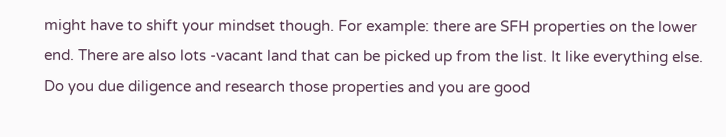might have to shift your mindset though. For example: there are SFH properties on the lower end. There are also lots -vacant land that can be picked up from the list. It like everything else. Do you due diligence and research those properties and you are good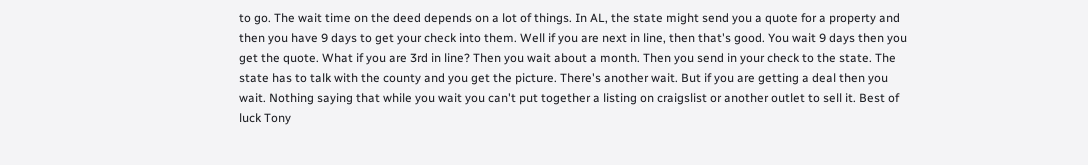to go. The wait time on the deed depends on a lot of things. In AL, the state might send you a quote for a property and then you have 9 days to get your check into them. Well if you are next in line, then that's good. You wait 9 days then you get the quote. What if you are 3rd in line? Then you wait about a month. Then you send in your check to the state. The state has to talk with the county and you get the picture. There's another wait. But if you are getting a deal then you wait. Nothing saying that while you wait you can't put together a listing on craigslist or another outlet to sell it. Best of luck Tony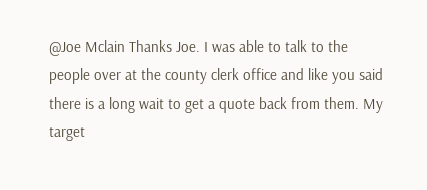@Joe Mclain Thanks Joe. I was able to talk to the people over at the county clerk office and like you said there is a long wait to get a quote back from them. My target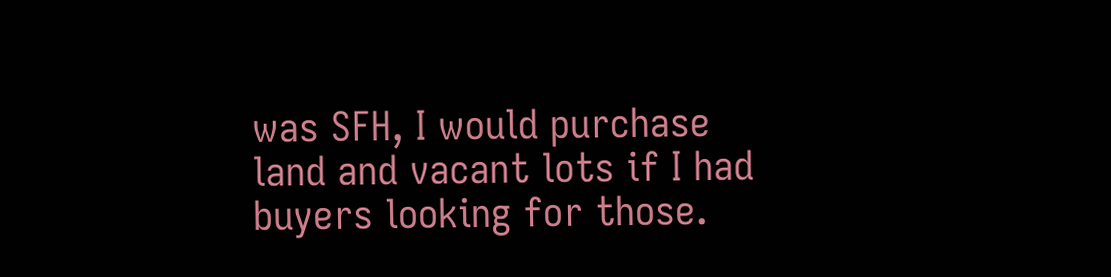was SFH, I would purchase land and vacant lots if I had buyers looking for those.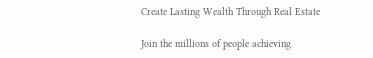Create Lasting Wealth Through Real Estate

Join the millions of people achieving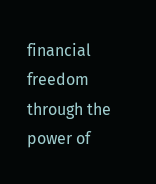financial freedom through the power of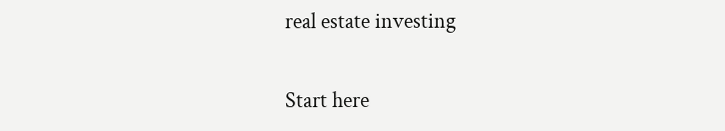real estate investing

Start here